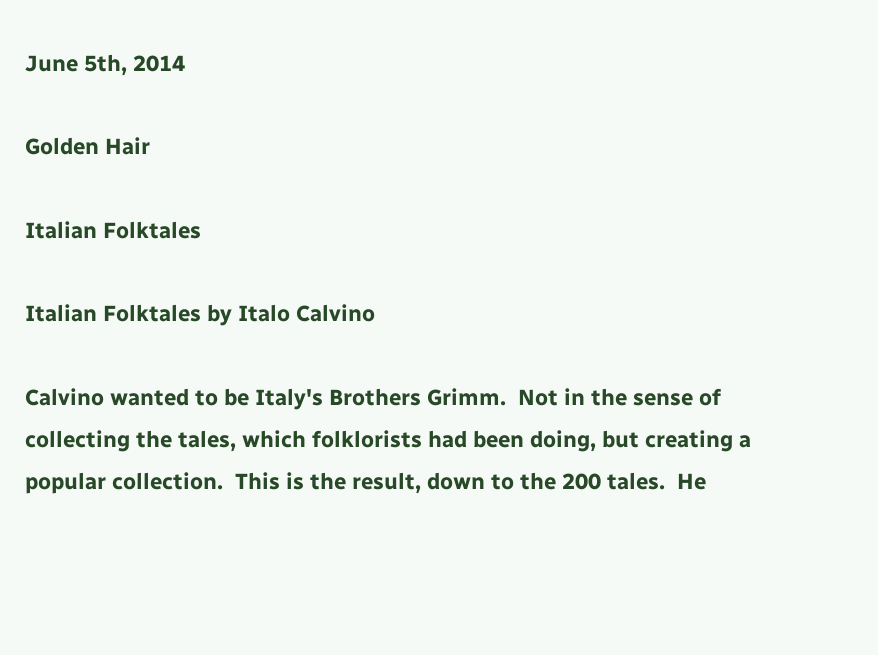June 5th, 2014

Golden Hair

Italian Folktales

Italian Folktales by Italo Calvino

Calvino wanted to be Italy's Brothers Grimm.  Not in the sense of collecting the tales, which folklorists had been doing, but creating a popular collection.  This is the result, down to the 200 tales.  He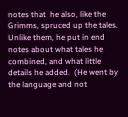notes that  he also, like the Grimms, spruced up the tales.  Unlike them, he put in end notes about what tales he combined, and what little details he added.  (He went by the language and not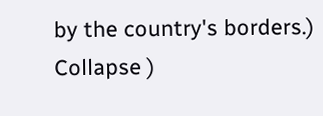by the country's borders.)
Collapse )